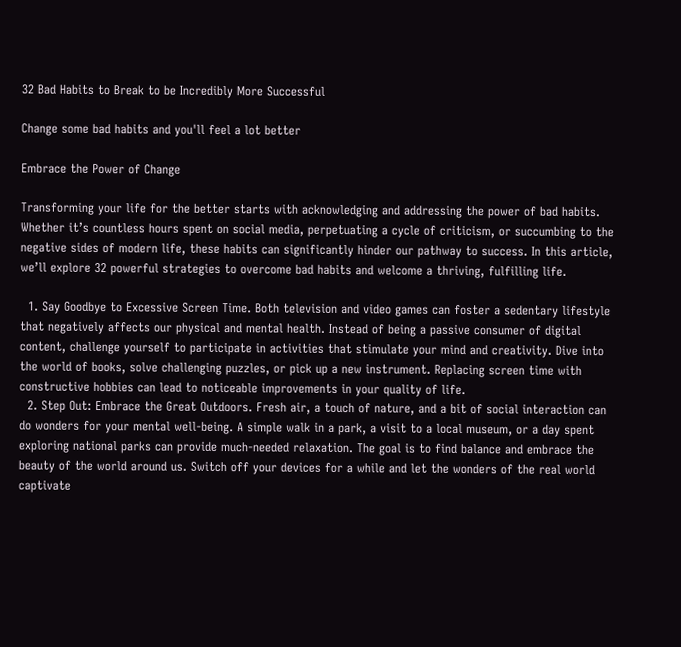32 Bad Habits to Break to be Incredibly More Successful

Change some bad habits and you'll feel a lot better

Embrace the Power of Change

Transforming your life for the better starts with acknowledging and addressing the power of bad habits. Whether it’s countless hours spent on social media, perpetuating a cycle of criticism, or succumbing to the negative sides of modern life, these habits can significantly hinder our pathway to success. In this article, we’ll explore 32 powerful strategies to overcome bad habits and welcome a thriving, fulfilling life.

  1. Say Goodbye to Excessive Screen Time. Both television and video games can foster a sedentary lifestyle that negatively affects our physical and mental health. Instead of being a passive consumer of digital content, challenge yourself to participate in activities that stimulate your mind and creativity. Dive into the world of books, solve challenging puzzles, or pick up a new instrument. Replacing screen time with constructive hobbies can lead to noticeable improvements in your quality of life.
  2. Step Out: Embrace the Great Outdoors. Fresh air, a touch of nature, and a bit of social interaction can do wonders for your mental well-being. A simple walk in a park, a visit to a local museum, or a day spent exploring national parks can provide much-needed relaxation. The goal is to find balance and embrace the beauty of the world around us. Switch off your devices for a while and let the wonders of the real world captivate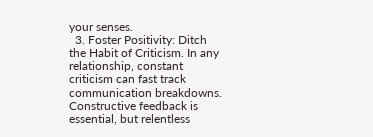your senses.
  3. Foster Positivity: Ditch the Habit of Criticism. In any relationship, constant criticism can fast track communication breakdowns. Constructive feedback is essential, but relentless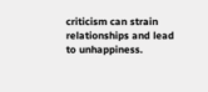criticism can strain relationships and lead to unhappiness.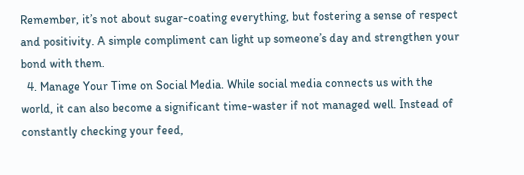Remember, it’s not about sugar-coating everything, but fostering a sense of respect and positivity. A simple compliment can light up someone’s day and strengthen your bond with them.
  4. Manage Your Time on Social Media. While social media connects us with the world, it can also become a significant time-waster if not managed well. Instead of constantly checking your feed,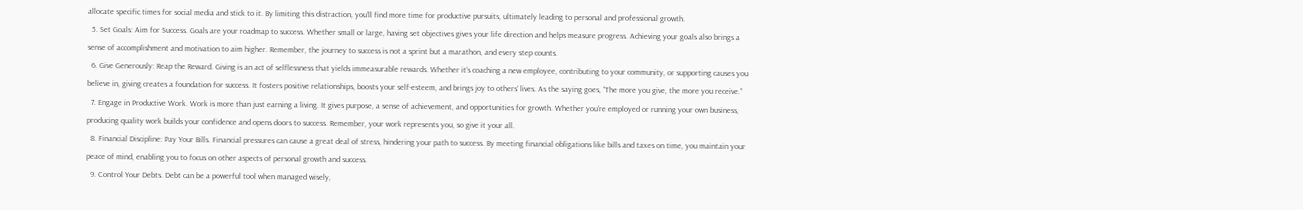allocate specific times for social media and stick to it. By limiting this distraction, you’ll find more time for productive pursuits, ultimately leading to personal and professional growth.
  5. Set Goals: Aim for Success. Goals are your roadmap to success. Whether small or large, having set objectives gives your life direction and helps measure progress. Achieving your goals also brings a sense of accomplishment and motivation to aim higher. Remember, the journey to success is not a sprint but a marathon, and every step counts.
  6. Give Generously: Reap the Reward. Giving is an act of selflessness that yields immeasurable rewards. Whether it’s coaching a new employee, contributing to your community, or supporting causes you believe in, giving creates a foundation for success. It fosters positive relationships, boosts your self-esteem, and brings joy to others’ lives. As the saying goes, “The more you give, the more you receive.”
  7. Engage in Productive Work. Work is more than just earning a living. It gives purpose, a sense of achievement, and opportunities for growth. Whether you’re employed or running your own business, producing quality work builds your confidence and opens doors to success. Remember, your work represents you, so give it your all.
  8. Financial Discipline: Pay Your Bills. Financial pressures can cause a great deal of stress, hindering your path to success. By meeting financial obligations like bills and taxes on time, you maintain your peace of mind, enabling you to focus on other aspects of personal growth and success.
  9. Control Your Debts. Debt can be a powerful tool when managed wisely,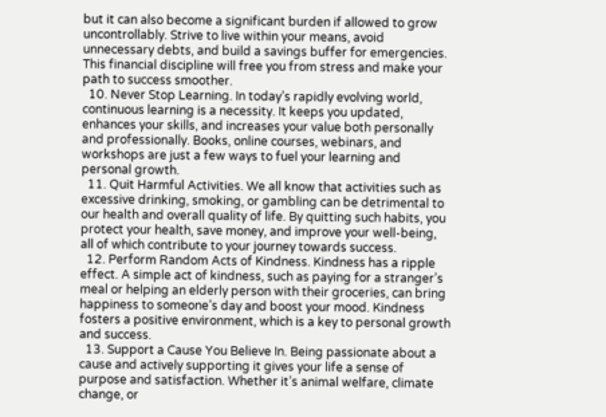but it can also become a significant burden if allowed to grow uncontrollably. Strive to live within your means, avoid unnecessary debts, and build a savings buffer for emergencies. This financial discipline will free you from stress and make your path to success smoother.
  10. Never Stop Learning. In today’s rapidly evolving world, continuous learning is a necessity. It keeps you updated, enhances your skills, and increases your value both personally and professionally. Books, online courses, webinars, and workshops are just a few ways to fuel your learning and personal growth.
  11. Quit Harmful Activities. We all know that activities such as excessive drinking, smoking, or gambling can be detrimental to our health and overall quality of life. By quitting such habits, you protect your health, save money, and improve your well-being, all of which contribute to your journey towards success.
  12. Perform Random Acts of Kindness. Kindness has a ripple effect. A simple act of kindness, such as paying for a stranger’s meal or helping an elderly person with their groceries, can bring happiness to someone’s day and boost your mood. Kindness fosters a positive environment, which is a key to personal growth and success.
  13. Support a Cause You Believe In. Being passionate about a cause and actively supporting it gives your life a sense of purpose and satisfaction. Whether it’s animal welfare, climate change, or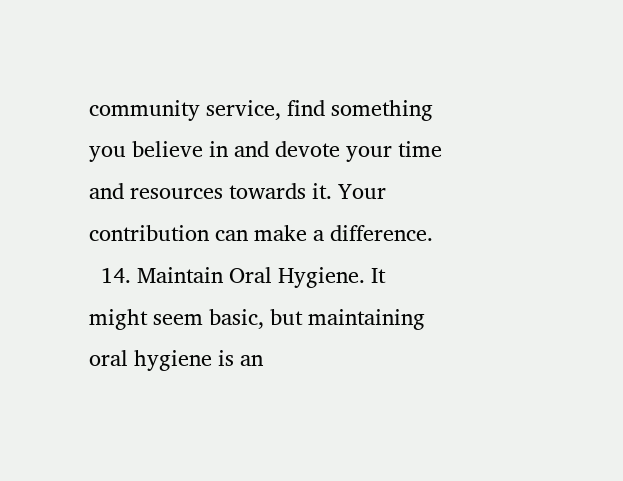community service, find something you believe in and devote your time and resources towards it. Your contribution can make a difference.
  14. Maintain Oral Hygiene. It might seem basic, but maintaining oral hygiene is an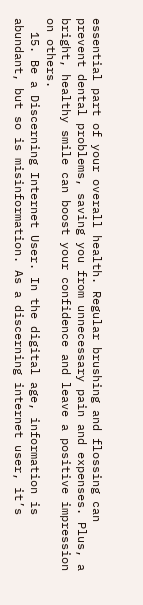essential part of your overall health. Regular brushing and flossing can prevent dental problems, saving you from unnecessary pain and expenses. Plus, a bright, healthy smile can boost your confidence and leave a positive impression on others.
  15. Be a Discerning Internet User. In the digital age, information is abundant, but so is misinformation. As a discerning internet user, it’s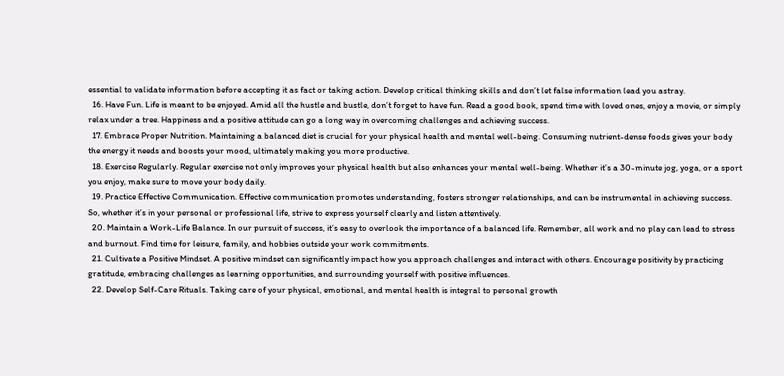essential to validate information before accepting it as fact or taking action. Develop critical thinking skills and don’t let false information lead you astray.
  16. Have Fun. Life is meant to be enjoyed. Amid all the hustle and bustle, don’t forget to have fun. Read a good book, spend time with loved ones, enjoy a movie, or simply relax under a tree. Happiness and a positive attitude can go a long way in overcoming challenges and achieving success.
  17. Embrace Proper Nutrition. Maintaining a balanced diet is crucial for your physical health and mental well-being. Consuming nutrient-dense foods gives your body the energy it needs and boosts your mood, ultimately making you more productive.
  18. Exercise Regularly. Regular exercise not only improves your physical health but also enhances your mental well-being. Whether it’s a 30-minute jog, yoga, or a sport you enjoy, make sure to move your body daily.
  19. Practice Effective Communication. Effective communication promotes understanding, fosters stronger relationships, and can be instrumental in achieving success. So, whether it’s in your personal or professional life, strive to express yourself clearly and listen attentively.
  20. Maintain a Work-Life Balance. In our pursuit of success, it’s easy to overlook the importance of a balanced life. Remember, all work and no play can lead to stress and burnout. Find time for leisure, family, and hobbies outside your work commitments.
  21. Cultivate a Positive Mindset. A positive mindset can significantly impact how you approach challenges and interact with others. Encourage positivity by practicing gratitude, embracing challenges as learning opportunities, and surrounding yourself with positive influences.
  22. Develop Self-Care Rituals. Taking care of your physical, emotional, and mental health is integral to personal growth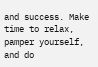and success. Make time to relax, pamper yourself, and do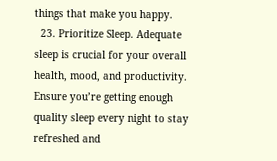things that make you happy.
  23. Prioritize Sleep. Adequate sleep is crucial for your overall health, mood, and productivity. Ensure you’re getting enough quality sleep every night to stay refreshed and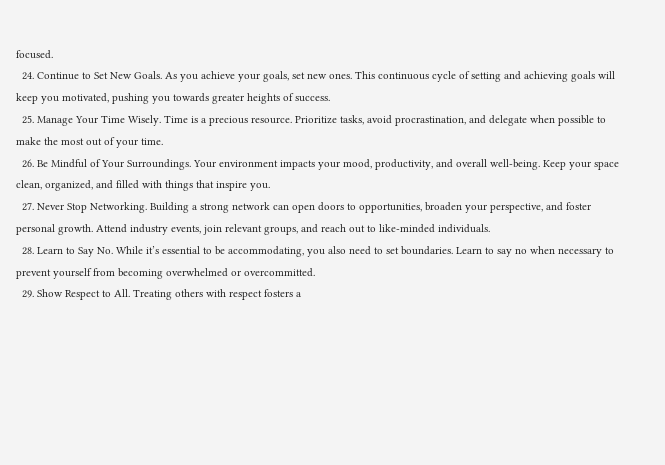focused.
  24. Continue to Set New Goals. As you achieve your goals, set new ones. This continuous cycle of setting and achieving goals will keep you motivated, pushing you towards greater heights of success.
  25. Manage Your Time Wisely. Time is a precious resource. Prioritize tasks, avoid procrastination, and delegate when possible to make the most out of your time.
  26. Be Mindful of Your Surroundings. Your environment impacts your mood, productivity, and overall well-being. Keep your space clean, organized, and filled with things that inspire you.
  27. Never Stop Networking. Building a strong network can open doors to opportunities, broaden your perspective, and foster personal growth. Attend industry events, join relevant groups, and reach out to like-minded individuals.
  28. Learn to Say No. While it’s essential to be accommodating, you also need to set boundaries. Learn to say no when necessary to prevent yourself from becoming overwhelmed or overcommitted.
  29. Show Respect to All. Treating others with respect fosters a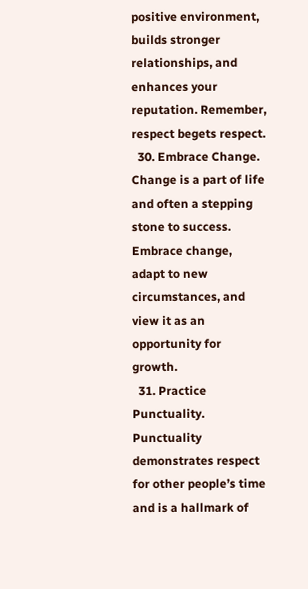positive environment, builds stronger relationships, and enhances your reputation. Remember, respect begets respect.
  30. Embrace Change. Change is a part of life and often a stepping stone to success. Embrace change, adapt to new circumstances, and view it as an opportunity for growth.
  31. Practice Punctuality. Punctuality demonstrates respect for other people’s time and is a hallmark of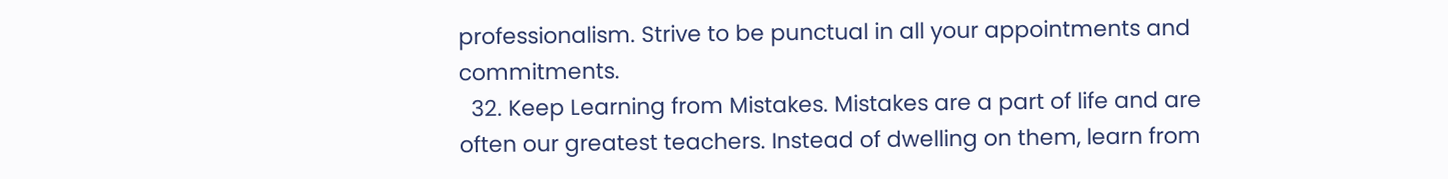professionalism. Strive to be punctual in all your appointments and commitments.
  32. Keep Learning from Mistakes. Mistakes are a part of life and are often our greatest teachers. Instead of dwelling on them, learn from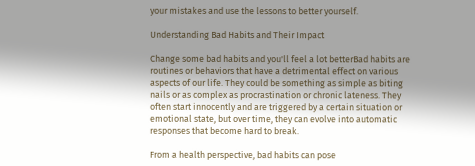your mistakes and use the lessons to better yourself.

Understanding Bad Habits and Their Impact

Change some bad habits and you'll feel a lot betterBad habits are routines or behaviors that have a detrimental effect on various aspects of our life. They could be something as simple as biting nails or as complex as procrastination or chronic lateness. They often start innocently and are triggered by a certain situation or emotional state, but over time, they can evolve into automatic responses that become hard to break.

From a health perspective, bad habits can pose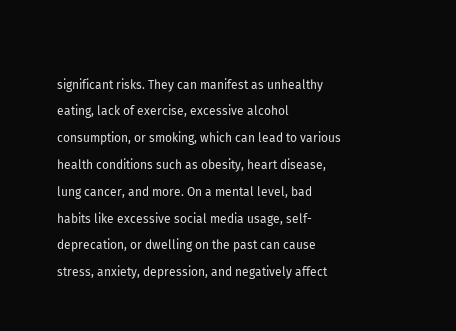significant risks. They can manifest as unhealthy eating, lack of exercise, excessive alcohol consumption, or smoking, which can lead to various health conditions such as obesity, heart disease, lung cancer, and more. On a mental level, bad habits like excessive social media usage, self-deprecation, or dwelling on the past can cause stress, anxiety, depression, and negatively affect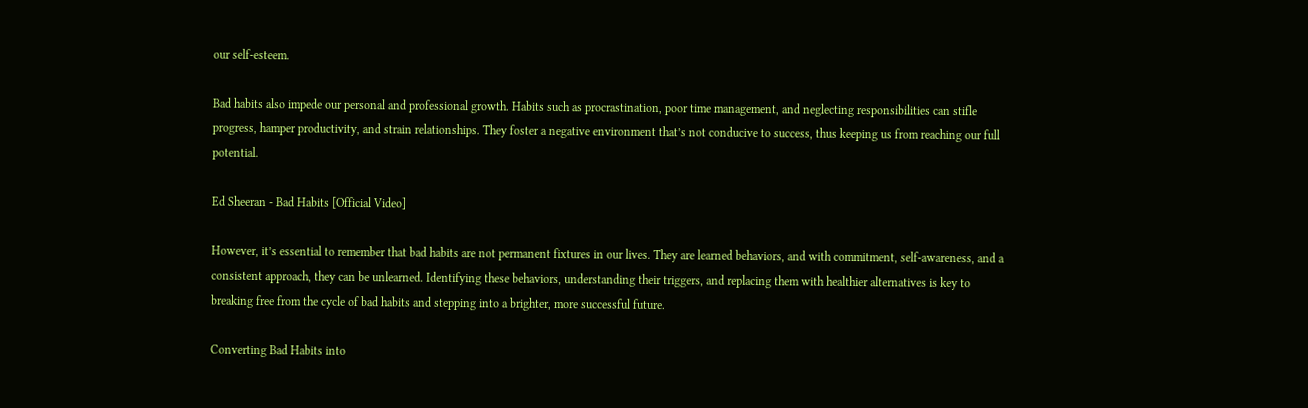our self-esteem.

Bad habits also impede our personal and professional growth. Habits such as procrastination, poor time management, and neglecting responsibilities can stifle progress, hamper productivity, and strain relationships. They foster a negative environment that’s not conducive to success, thus keeping us from reaching our full potential.

Ed Sheeran - Bad Habits [Official Video]

However, it’s essential to remember that bad habits are not permanent fixtures in our lives. They are learned behaviors, and with commitment, self-awareness, and a consistent approach, they can be unlearned. Identifying these behaviors, understanding their triggers, and replacing them with healthier alternatives is key to breaking free from the cycle of bad habits and stepping into a brighter, more successful future.

Converting Bad Habits into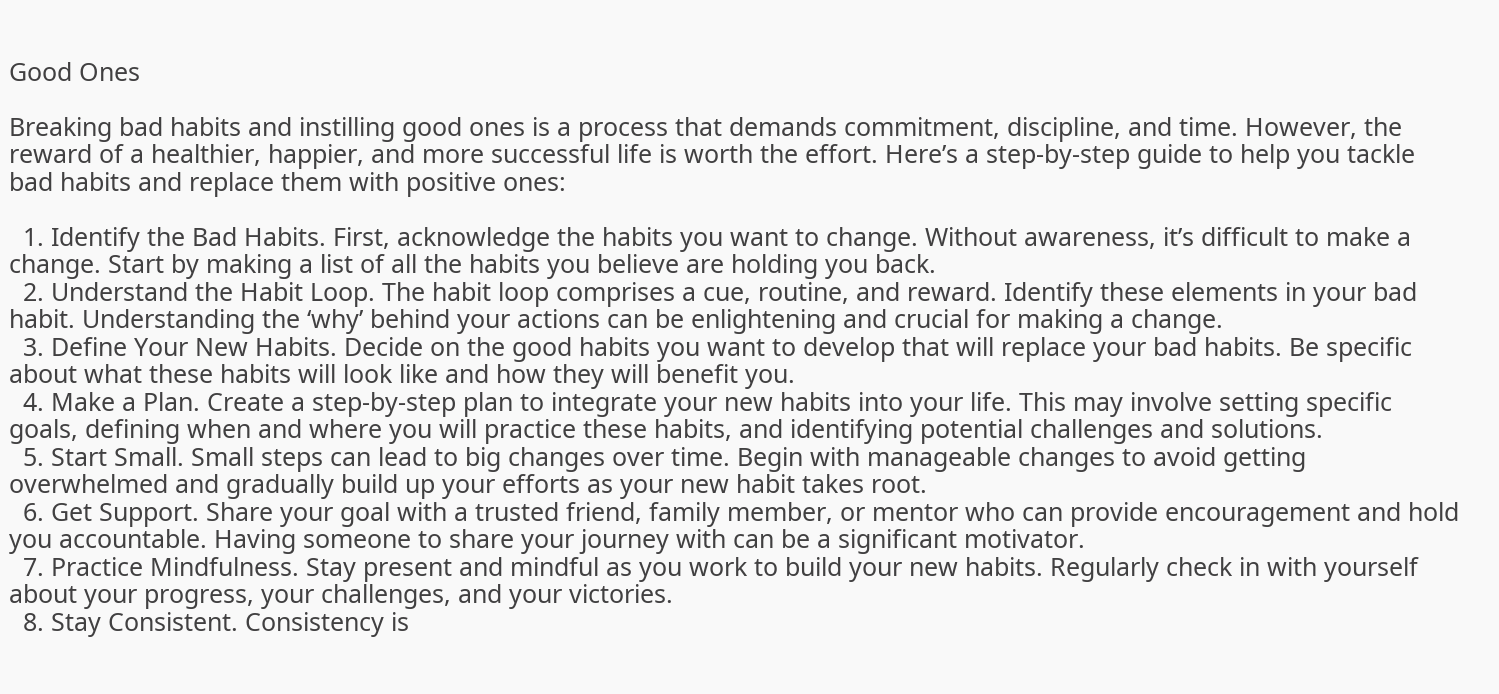Good Ones

Breaking bad habits and instilling good ones is a process that demands commitment, discipline, and time. However, the reward of a healthier, happier, and more successful life is worth the effort. Here’s a step-by-step guide to help you tackle bad habits and replace them with positive ones:

  1. Identify the Bad Habits. First, acknowledge the habits you want to change. Without awareness, it’s difficult to make a change. Start by making a list of all the habits you believe are holding you back.
  2. Understand the Habit Loop. The habit loop comprises a cue, routine, and reward. Identify these elements in your bad habit. Understanding the ‘why’ behind your actions can be enlightening and crucial for making a change.
  3. Define Your New Habits. Decide on the good habits you want to develop that will replace your bad habits. Be specific about what these habits will look like and how they will benefit you.
  4. Make a Plan. Create a step-by-step plan to integrate your new habits into your life. This may involve setting specific goals, defining when and where you will practice these habits, and identifying potential challenges and solutions.
  5. Start Small. Small steps can lead to big changes over time. Begin with manageable changes to avoid getting overwhelmed and gradually build up your efforts as your new habit takes root.
  6. Get Support. Share your goal with a trusted friend, family member, or mentor who can provide encouragement and hold you accountable. Having someone to share your journey with can be a significant motivator.
  7. Practice Mindfulness. Stay present and mindful as you work to build your new habits. Regularly check in with yourself about your progress, your challenges, and your victories.
  8. Stay Consistent. Consistency is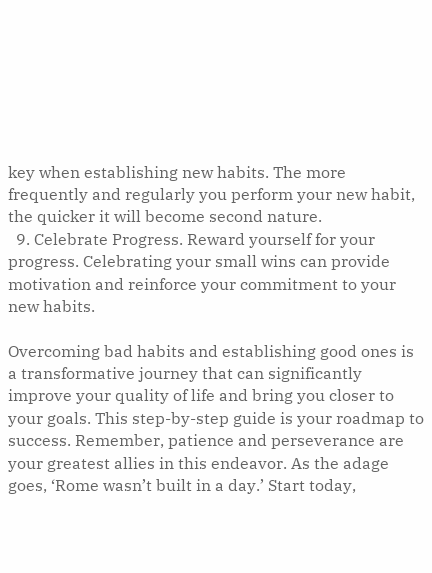key when establishing new habits. The more frequently and regularly you perform your new habit, the quicker it will become second nature.
  9. Celebrate Progress. Reward yourself for your progress. Celebrating your small wins can provide motivation and reinforce your commitment to your new habits.

Overcoming bad habits and establishing good ones is a transformative journey that can significantly improve your quality of life and bring you closer to your goals. This step-by-step guide is your roadmap to success. Remember, patience and perseverance are your greatest allies in this endeavor. As the adage goes, ‘Rome wasn’t built in a day.’ Start today,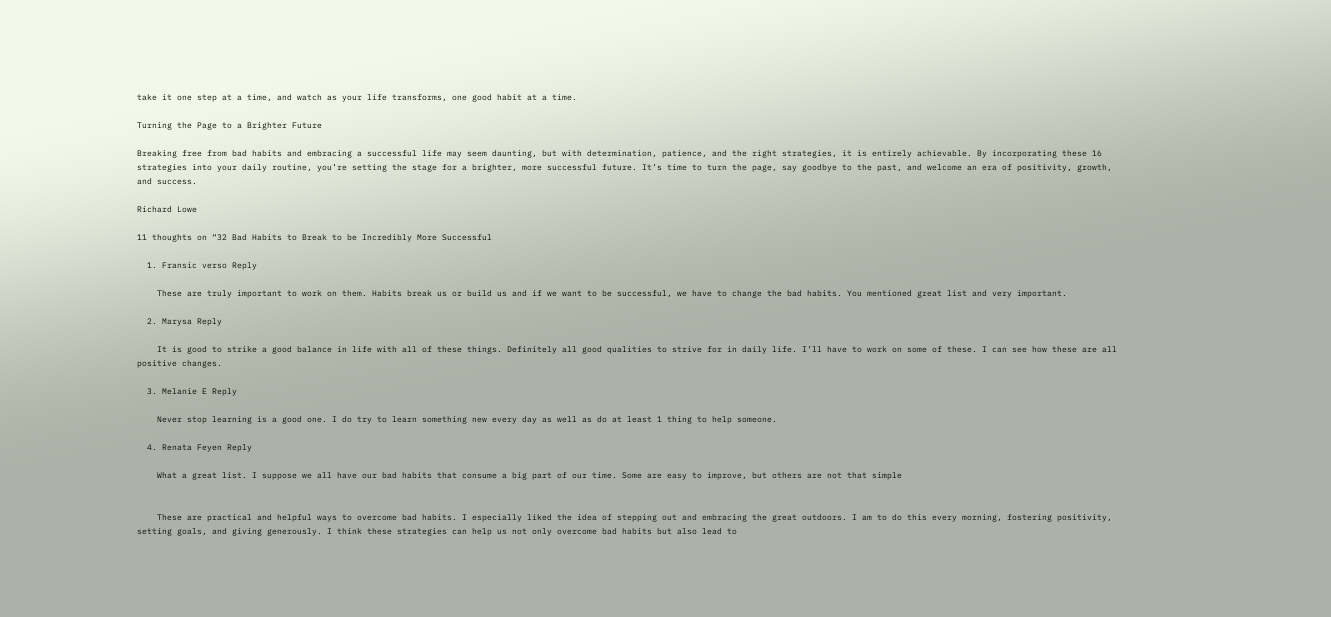take it one step at a time, and watch as your life transforms, one good habit at a time.

Turning the Page to a Brighter Future

Breaking free from bad habits and embracing a successful life may seem daunting, but with determination, patience, and the right strategies, it is entirely achievable. By incorporating these 16 strategies into your daily routine, you’re setting the stage for a brighter, more successful future. It’s time to turn the page, say goodbye to the past, and welcome an era of positivity, growth, and success.

Richard Lowe

11 thoughts on “32 Bad Habits to Break to be Incredibly More Successful

  1. Fransic verso Reply

    These are truly important to work on them. Habits break us or build us and if we want to be successful, we have to change the bad habits. You mentioned great list and very important.

  2. Marysa Reply

    It is good to strike a good balance in life with all of these things. Definitely all good qualities to strive for in daily life. I’ll have to work on some of these. I can see how these are all positive changes.

  3. Melanie E Reply

    Never stop learning is a good one. I do try to learn something new every day as well as do at least 1 thing to help someone.

  4. Renata Feyen Reply

    What a great list. I suppose we all have our bad habits that consume a big part of our time. Some are easy to improve, but others are not that simple


    These are practical and helpful ways to overcome bad habits. I especially liked the idea of stepping out and embracing the great outdoors. I am to do this every morning, fostering positivity, setting goals, and giving generously. I think these strategies can help us not only overcome bad habits but also lead to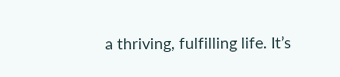a thriving, fulfilling life. It’s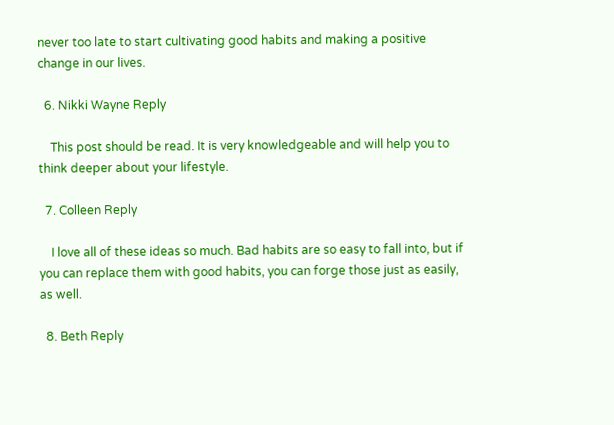never too late to start cultivating good habits and making a positive change in our lives.

  6. Nikki Wayne Reply

    This post should be read. It is very knowledgeable and will help you to think deeper about your lifestyle.

  7. Colleen Reply

    I love all of these ideas so much. Bad habits are so easy to fall into, but if you can replace them with good habits, you can forge those just as easily, as well.

  8. Beth Reply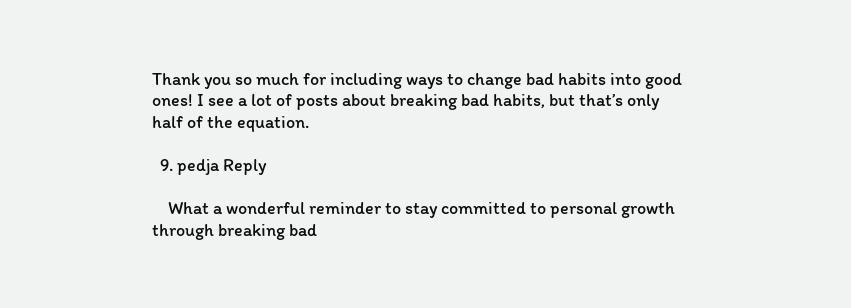Thank you so much for including ways to change bad habits into good ones! I see a lot of posts about breaking bad habits, but that’s only half of the equation.

  9. pedja Reply

    What a wonderful reminder to stay committed to personal growth through breaking bad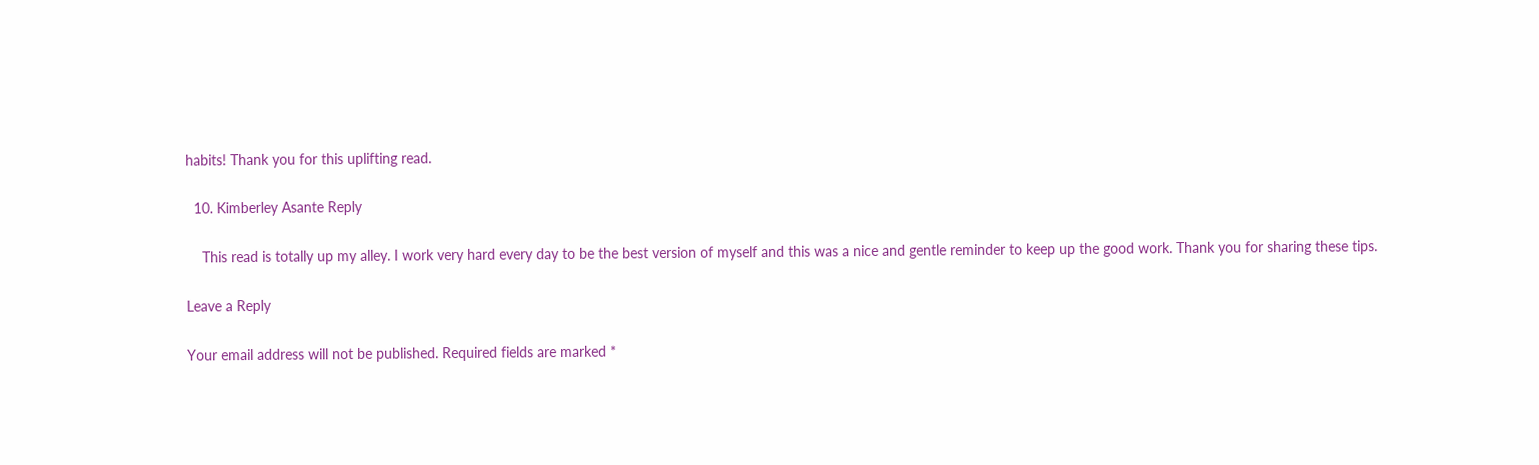habits! Thank you for this uplifting read.

  10. Kimberley Asante Reply

    This read is totally up my alley. I work very hard every day to be the best version of myself and this was a nice and gentle reminder to keep up the good work. Thank you for sharing these tips.

Leave a Reply

Your email address will not be published. Required fields are marked *